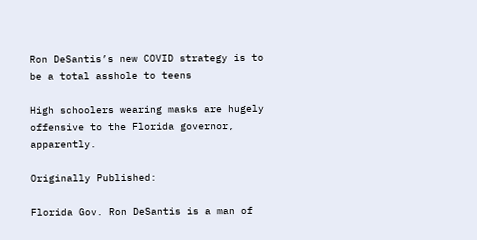Ron DeSantis’s new COVID strategy is to be a total asshole to teens

High schoolers wearing masks are hugely offensive to the Florida governor, apparently.

Originally Published:

Florida Gov. Ron DeSantis is a man of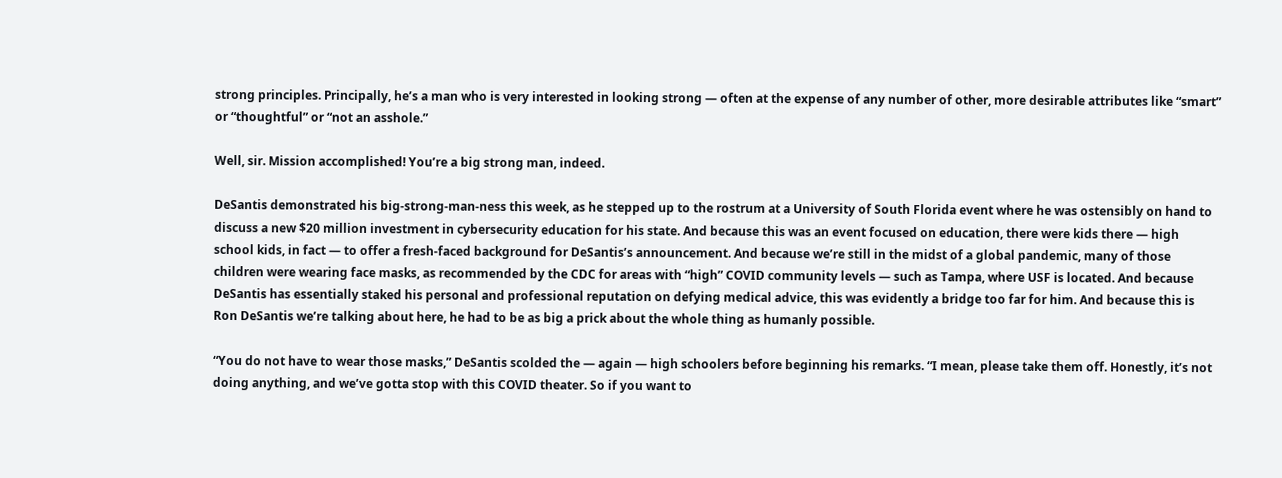strong principles. Principally, he’s a man who is very interested in looking strong — often at the expense of any number of other, more desirable attributes like “smart” or “thoughtful” or “not an asshole.”

Well, sir. Mission accomplished! You’re a big strong man, indeed.

DeSantis demonstrated his big-strong-man-ness this week, as he stepped up to the rostrum at a University of South Florida event where he was ostensibly on hand to discuss a new $20 million investment in cybersecurity education for his state. And because this was an event focused on education, there were kids there — high school kids, in fact — to offer a fresh-faced background for DeSantis’s announcement. And because we’re still in the midst of a global pandemic, many of those children were wearing face masks, as recommended by the CDC for areas with “high” COVID community levels — such as Tampa, where USF is located. And because DeSantis has essentially staked his personal and professional reputation on defying medical advice, this was evidently a bridge too far for him. And because this is Ron DeSantis we’re talking about here, he had to be as big a prick about the whole thing as humanly possible.

“You do not have to wear those masks,” DeSantis scolded the — again — high schoolers before beginning his remarks. “I mean, please take them off. Honestly, it’s not doing anything, and we’ve gotta stop with this COVID theater. So if you want to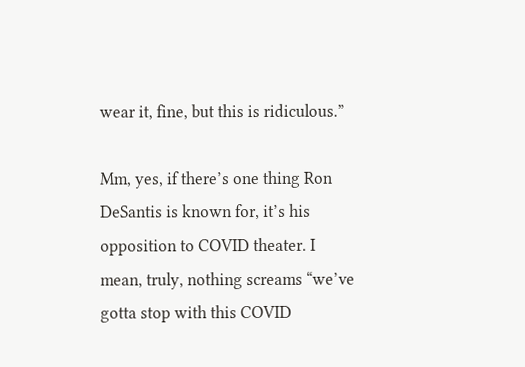wear it, fine, but this is ridiculous.”

Mm, yes, if there’s one thing Ron DeSantis is known for, it’s his opposition to COVID theater. I mean, truly, nothing screams “we’ve gotta stop with this COVID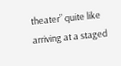theater” quite like arriving at a staged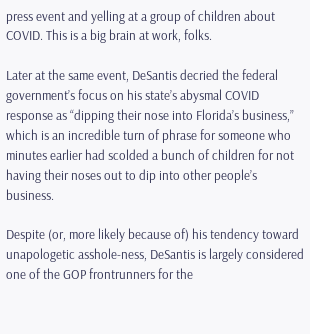press event and yelling at a group of children about COVID. This is a big brain at work, folks.

Later at the same event, DeSantis decried the federal government’s focus on his state’s abysmal COVID response as “dipping their nose into Florida’s business,” which is an incredible turn of phrase for someone who minutes earlier had scolded a bunch of children for not having their noses out to dip into other people’s business.

Despite (or, more likely because of) his tendency toward unapologetic asshole-ness, DeSantis is largely considered one of the GOP frontrunners for the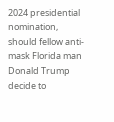2024 presidential nomination, should fellow anti-mask Florida man Donald Trump decide to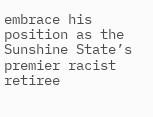embrace his position as the Sunshine State’s premier racist retiree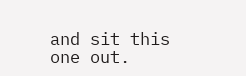and sit this one out.